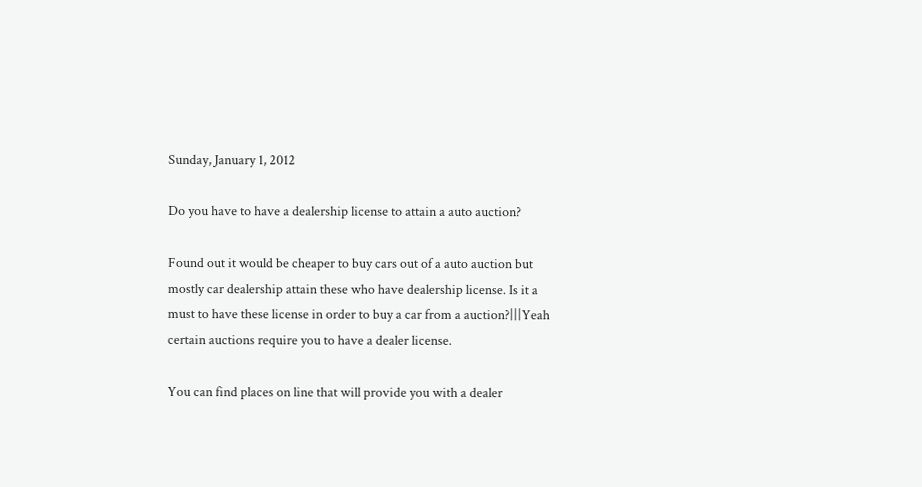Sunday, January 1, 2012

Do you have to have a dealership license to attain a auto auction?

Found out it would be cheaper to buy cars out of a auto auction but mostly car dealership attain these who have dealership license. Is it a must to have these license in order to buy a car from a auction?|||Yeah certain auctions require you to have a dealer license.

You can find places on line that will provide you with a dealer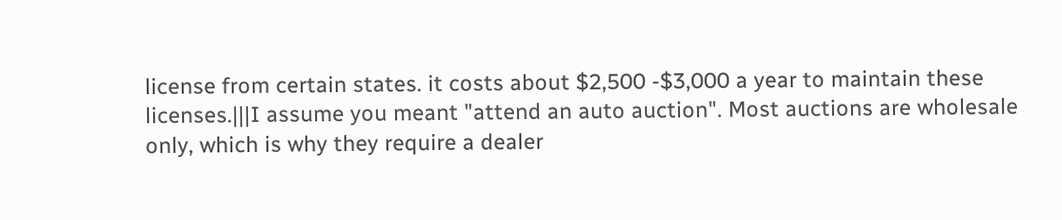license from certain states. it costs about $2,500 -$3,000 a year to maintain these licenses.|||I assume you meant "attend an auto auction". Most auctions are wholesale only, which is why they require a dealer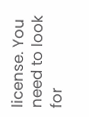license. You need to look for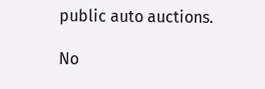public auto auctions.

No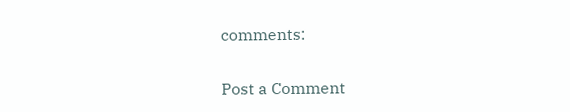comments:

Post a Comment